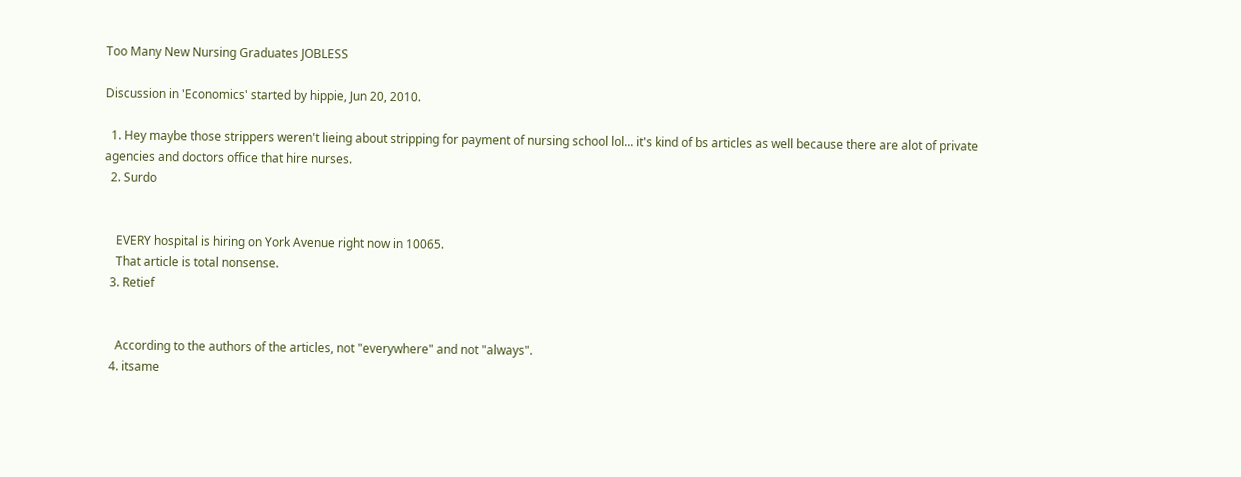Too Many New Nursing Graduates JOBLESS

Discussion in 'Economics' started by hippie, Jun 20, 2010.

  1. Hey maybe those strippers weren't lieing about stripping for payment of nursing school lol... it's kind of bs articles as well because there are alot of private agencies and doctors office that hire nurses.
  2. Surdo


    EVERY hospital is hiring on York Avenue right now in 10065.
    That article is total nonsense.
  3. Retief


    According to the authors of the articles, not "everywhere" and not "always".
  4. itsame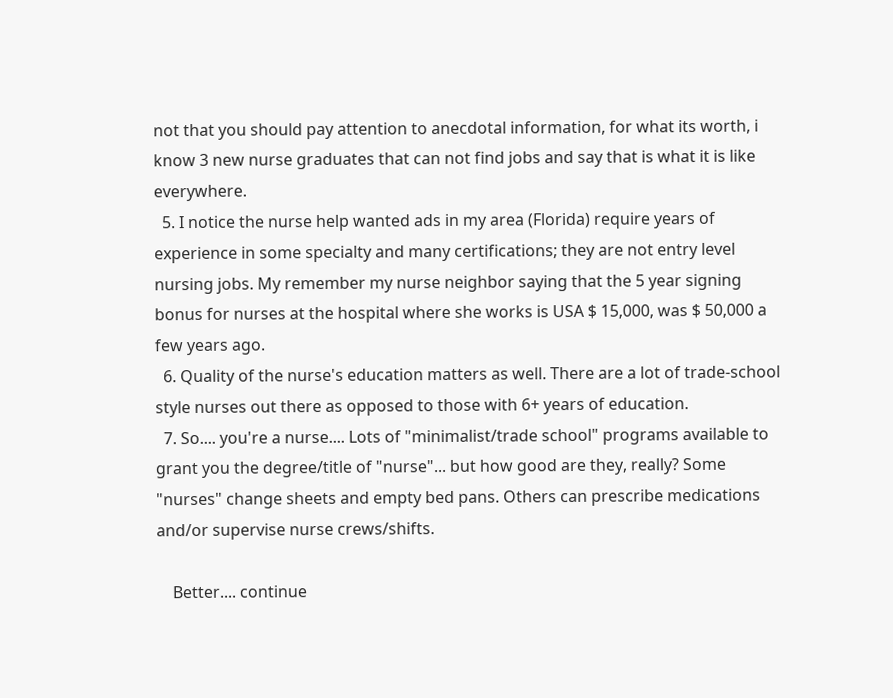not that you should pay attention to anecdotal information, for what its worth, i know 3 new nurse graduates that can not find jobs and say that is what it is like everywhere.
  5. I notice the nurse help wanted ads in my area (Florida) require years of experience in some specialty and many certifications; they are not entry level nursing jobs. My remember my nurse neighbor saying that the 5 year signing bonus for nurses at the hospital where she works is USA $ 15,000, was $ 50,000 a few years ago.
  6. Quality of the nurse's education matters as well. There are a lot of trade-school style nurses out there as opposed to those with 6+ years of education.
  7. So.... you're a nurse.... Lots of "minimalist/trade school" programs available to grant you the degree/title of "nurse"... but how good are they, really? Some "nurses" change sheets and empty bed pans. Others can prescribe medications and/or supervise nurse crews/shifts.

    Better.... continue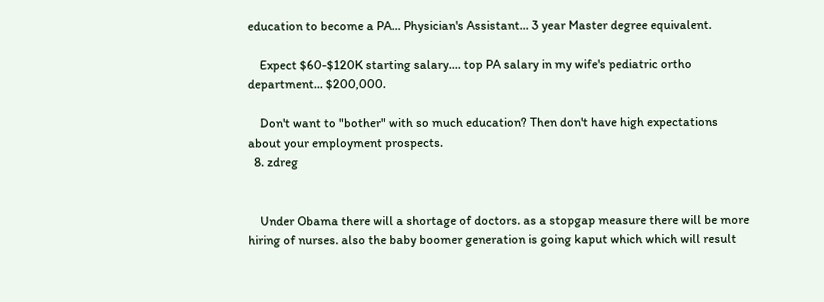education to become a PA... Physician's Assistant... 3 year Master degree equivalent.

    Expect $60-$120K starting salary.... top PA salary in my wife's pediatric ortho department... $200,000.

    Don't want to "bother" with so much education? Then don't have high expectations about your employment prospects.
  8. zdreg


    Under Obama there will a shortage of doctors. as a stopgap measure there will be more hiring of nurses. also the baby boomer generation is going kaput which which will result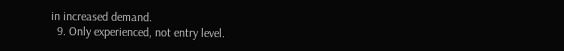in increased demand.
  9. Only experienced, not entry level.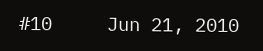#10     Jun 21, 2010